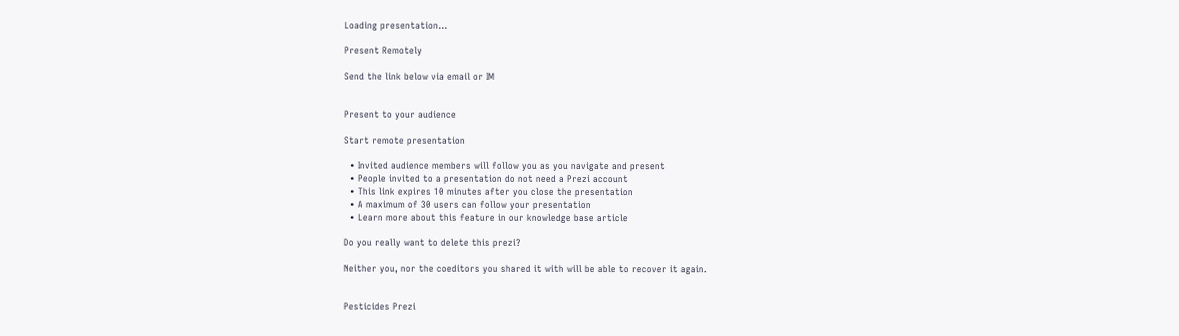Loading presentation...

Present Remotely

Send the link below via email or IM


Present to your audience

Start remote presentation

  • Invited audience members will follow you as you navigate and present
  • People invited to a presentation do not need a Prezi account
  • This link expires 10 minutes after you close the presentation
  • A maximum of 30 users can follow your presentation
  • Learn more about this feature in our knowledge base article

Do you really want to delete this prezi?

Neither you, nor the coeditors you shared it with will be able to recover it again.


Pesticides Prezi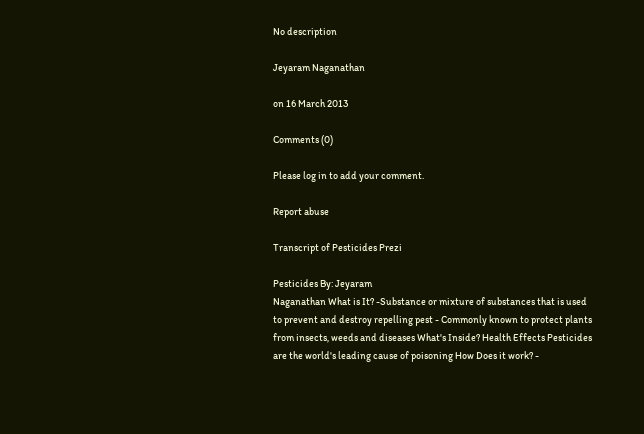No description

Jeyaram Naganathan

on 16 March 2013

Comments (0)

Please log in to add your comment.

Report abuse

Transcript of Pesticides Prezi

Pesticides By: Jeyaram
Naganathan What is It? -Substance or mixture of substances that is used to prevent and destroy repelling pest - Commonly known to protect plants from insects, weeds and diseases What's Inside? Health Effects Pesticides are the world's leading cause of poisoning How Does it work? -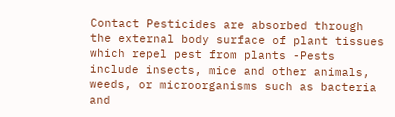Contact Pesticides are absorbed through the external body surface of plant tissues which repel pest from plants -Pests include insects, mice and other animals, weeds, or microorganisms such as bacteria and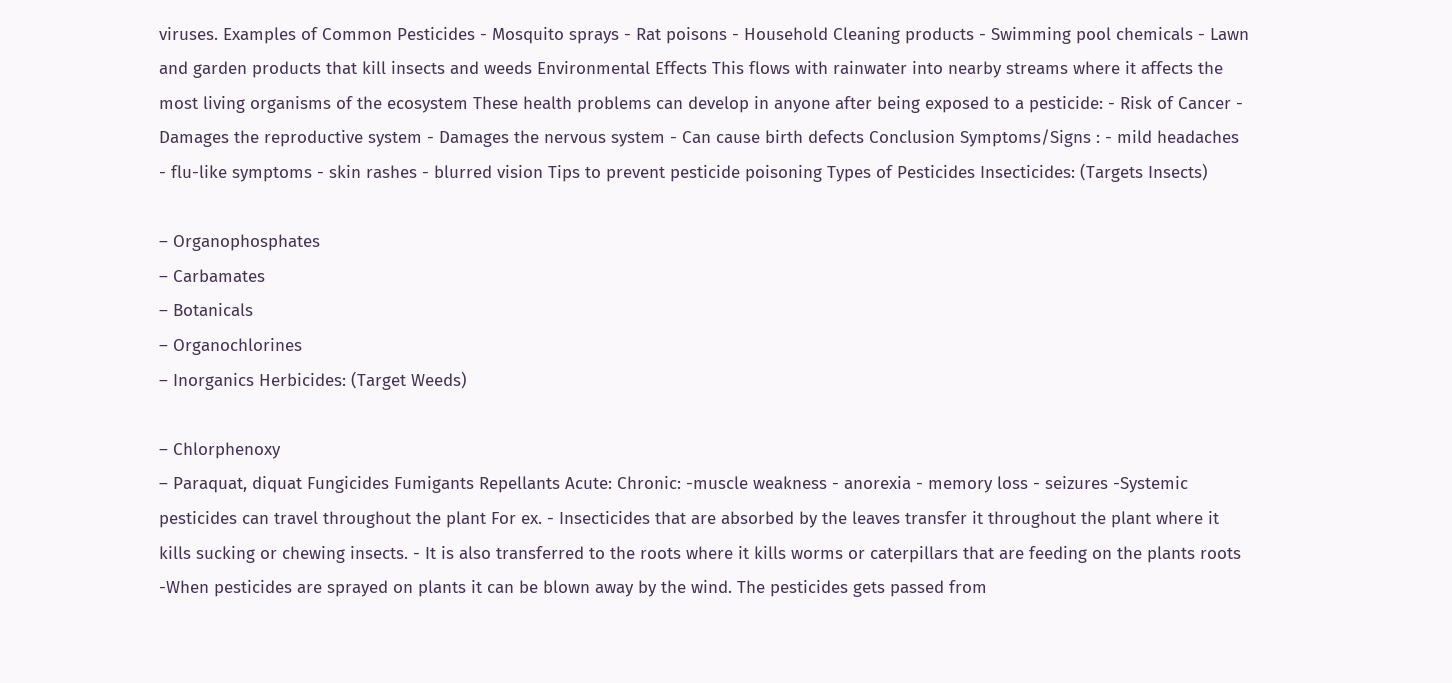viruses. Examples of Common Pesticides - Mosquito sprays - Rat poisons - Household Cleaning products - Swimming pool chemicals - Lawn and garden products that kill insects and weeds Environmental Effects This flows with rainwater into nearby streams where it affects the most living organisms of the ecosystem These health problems can develop in anyone after being exposed to a pesticide: - Risk of Cancer - Damages the reproductive system - Damages the nervous system - Can cause birth defects Conclusion Symptoms/Signs : - mild headaches - flu-like symptoms - skin rashes - blurred vision Tips to prevent pesticide poisoning Types of Pesticides Insecticides: (Targets Insects)

– Organophosphates
– Carbamates
– Botanicals
– Organochlorines
– Inorganics Herbicides: (Target Weeds)

– Chlorphenoxy
– Paraquat, diquat Fungicides Fumigants Repellants Acute: Chronic: -muscle weakness - anorexia - memory loss - seizures -Systemic pesticides can travel throughout the plant For ex. - Insecticides that are absorbed by the leaves transfer it throughout the plant where it kills sucking or chewing insects. - It is also transferred to the roots where it kills worms or caterpillars that are feeding on the plants roots -When pesticides are sprayed on plants it can be blown away by the wind. The pesticides gets passed from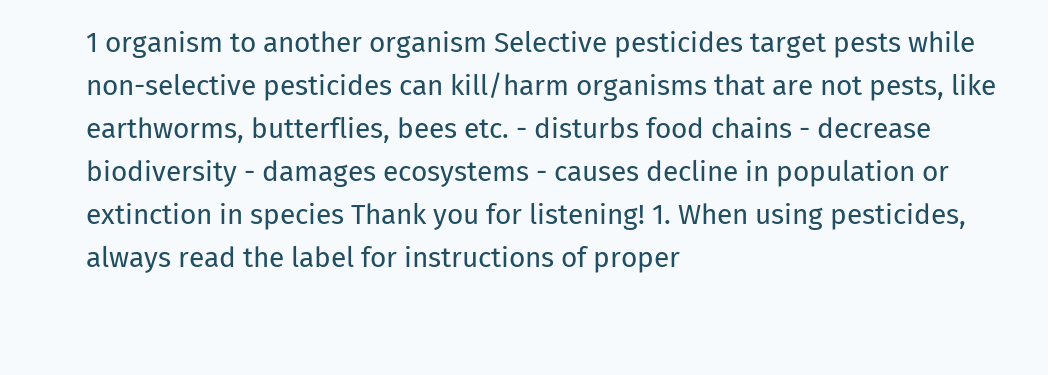1 organism to another organism Selective pesticides target pests while non-selective pesticides can kill/harm organisms that are not pests, like earthworms, butterflies, bees etc. - disturbs food chains - decrease biodiversity - damages ecosystems - causes decline in population or extinction in species Thank you for listening! 1. When using pesticides, always read the label for instructions of proper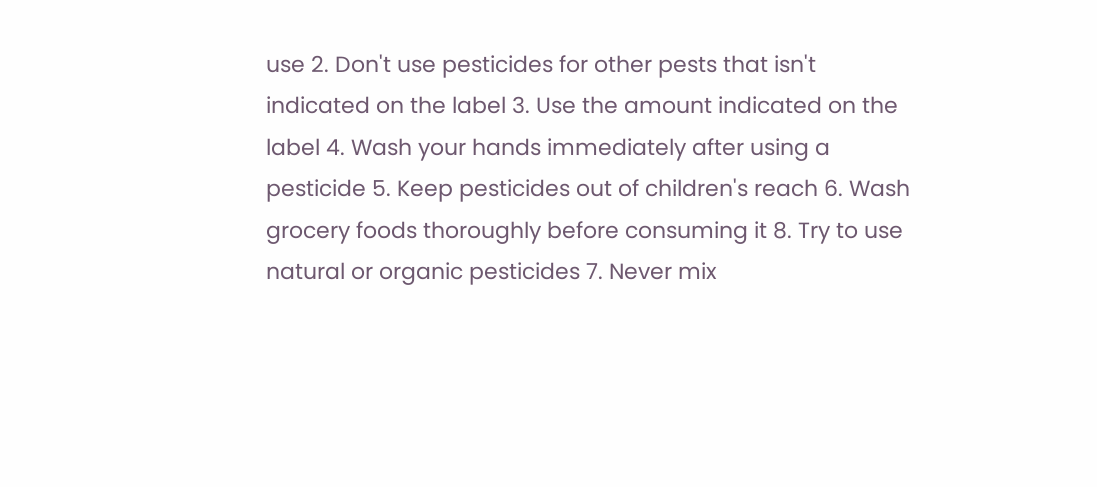use 2. Don't use pesticides for other pests that isn't indicated on the label 3. Use the amount indicated on the label 4. Wash your hands immediately after using a pesticide 5. Keep pesticides out of children's reach 6. Wash grocery foods thoroughly before consuming it 8. Try to use natural or organic pesticides 7. Never mix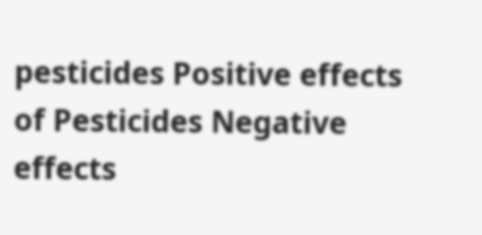pesticides Positive effects of Pesticides Negative effects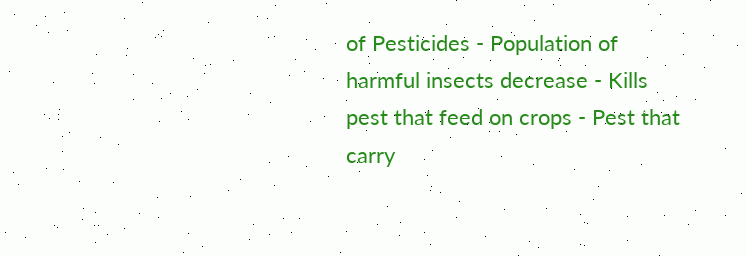of Pesticides - Population of harmful insects decrease - Kills pest that feed on crops - Pest that carry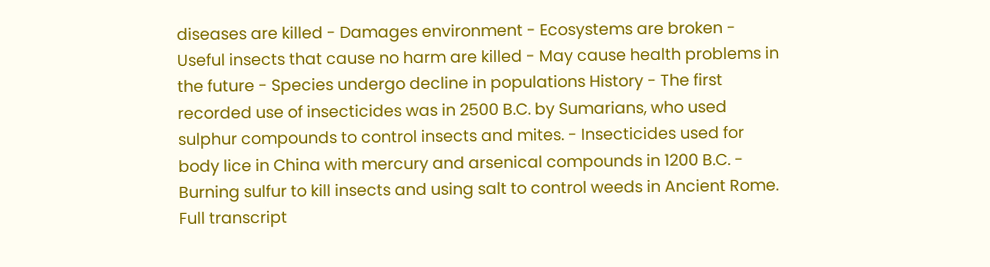diseases are killed - Damages environment - Ecosystems are broken - Useful insects that cause no harm are killed - May cause health problems in the future - Species undergo decline in populations History - The first recorded use of insecticides was in 2500 B.C. by Sumarians, who used sulphur compounds to control insects and mites. - Insecticides used for body lice in China with mercury and arsenical compounds in 1200 B.C. - Burning sulfur to kill insects and using salt to control weeds in Ancient Rome.
Full transcript